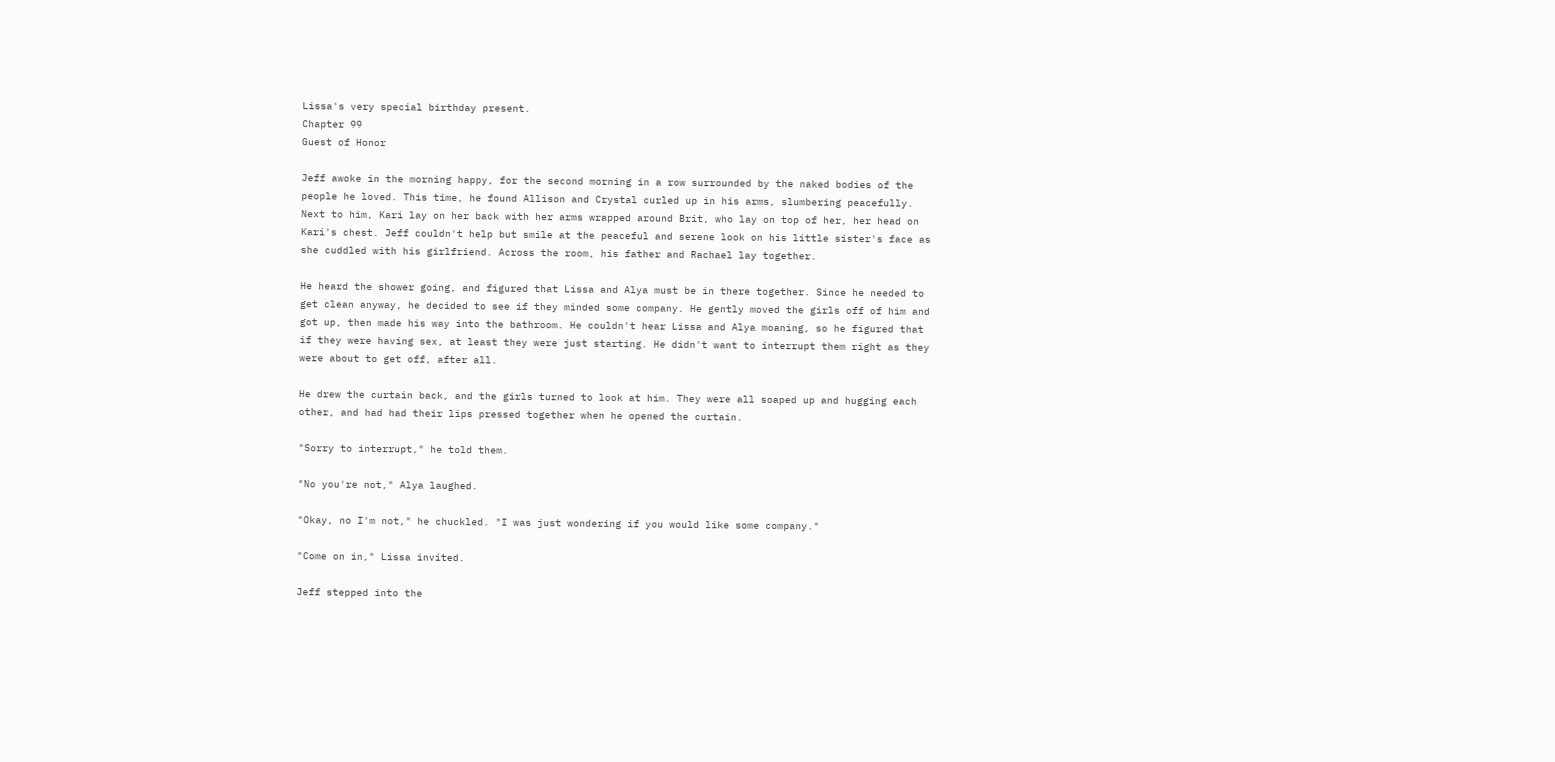Lissa's very special birthday present.
Chapter 99
Guest of Honor

Jeff awoke in the morning happy, for the second morning in a row surrounded by the naked bodies of the people he loved. This time, he found Allison and Crystal curled up in his arms, slumbering peacefully. Next to him, Kari lay on her back with her arms wrapped around Brit, who lay on top of her, her head on Kari's chest. Jeff couldn't help but smile at the peaceful and serene look on his little sister's face as she cuddled with his girlfriend. Across the room, his father and Rachael lay together.

He heard the shower going, and figured that Lissa and Alya must be in there together. Since he needed to get clean anyway, he decided to see if they minded some company. He gently moved the girls off of him and got up, then made his way into the bathroom. He couldn't hear Lissa and Alya moaning, so he figured that if they were having sex, at least they were just starting. He didn't want to interrupt them right as they were about to get off, after all.

He drew the curtain back, and the girls turned to look at him. They were all soaped up and hugging each other, and had had their lips pressed together when he opened the curtain.

"Sorry to interrupt," he told them.

"No you're not," Alya laughed.

"Okay, no I'm not," he chuckled. "I was just wondering if you would like some company."

"Come on in," Lissa invited.

Jeff stepped into the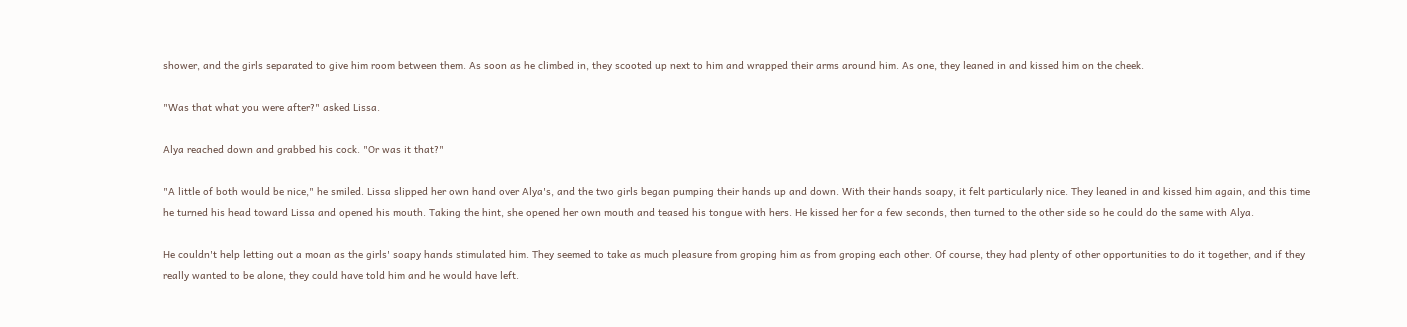shower, and the girls separated to give him room between them. As soon as he climbed in, they scooted up next to him and wrapped their arms around him. As one, they leaned in and kissed him on the cheek.

"Was that what you were after?" asked Lissa.

Alya reached down and grabbed his cock. "Or was it that?"

"A little of both would be nice," he smiled. Lissa slipped her own hand over Alya's, and the two girls began pumping their hands up and down. With their hands soapy, it felt particularly nice. They leaned in and kissed him again, and this time he turned his head toward Lissa and opened his mouth. Taking the hint, she opened her own mouth and teased his tongue with hers. He kissed her for a few seconds, then turned to the other side so he could do the same with Alya.

He couldn't help letting out a moan as the girls' soapy hands stimulated him. They seemed to take as much pleasure from groping him as from groping each other. Of course, they had plenty of other opportunities to do it together, and if they really wanted to be alone, they could have told him and he would have left.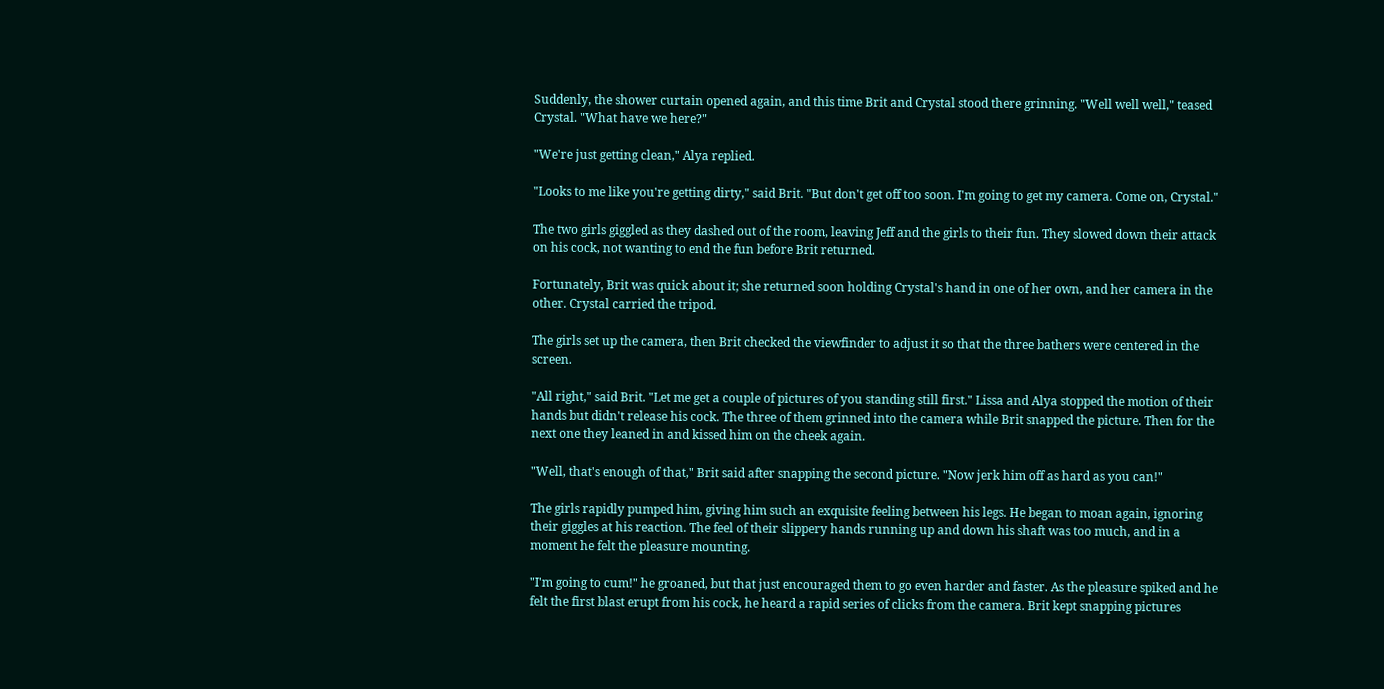Suddenly, the shower curtain opened again, and this time Brit and Crystal stood there grinning. "Well well well," teased Crystal. "What have we here?"

"We're just getting clean," Alya replied.

"Looks to me like you're getting dirty," said Brit. "But don't get off too soon. I'm going to get my camera. Come on, Crystal."

The two girls giggled as they dashed out of the room, leaving Jeff and the girls to their fun. They slowed down their attack on his cock, not wanting to end the fun before Brit returned.

Fortunately, Brit was quick about it; she returned soon holding Crystal's hand in one of her own, and her camera in the other. Crystal carried the tripod.

The girls set up the camera, then Brit checked the viewfinder to adjust it so that the three bathers were centered in the screen.

"All right," said Brit. "Let me get a couple of pictures of you standing still first." Lissa and Alya stopped the motion of their hands but didn't release his cock. The three of them grinned into the camera while Brit snapped the picture. Then for the next one they leaned in and kissed him on the cheek again.

"Well, that's enough of that," Brit said after snapping the second picture. "Now jerk him off as hard as you can!"

The girls rapidly pumped him, giving him such an exquisite feeling between his legs. He began to moan again, ignoring their giggles at his reaction. The feel of their slippery hands running up and down his shaft was too much, and in a moment he felt the pleasure mounting.

"I'm going to cum!" he groaned, but that just encouraged them to go even harder and faster. As the pleasure spiked and he felt the first blast erupt from his cock, he heard a rapid series of clicks from the camera. Brit kept snapping pictures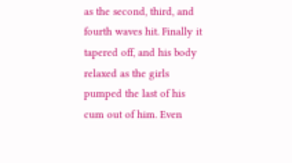as the second, third, and fourth waves hit. Finally it tapered off, and his body relaxed as the girls pumped the last of his cum out of him. Even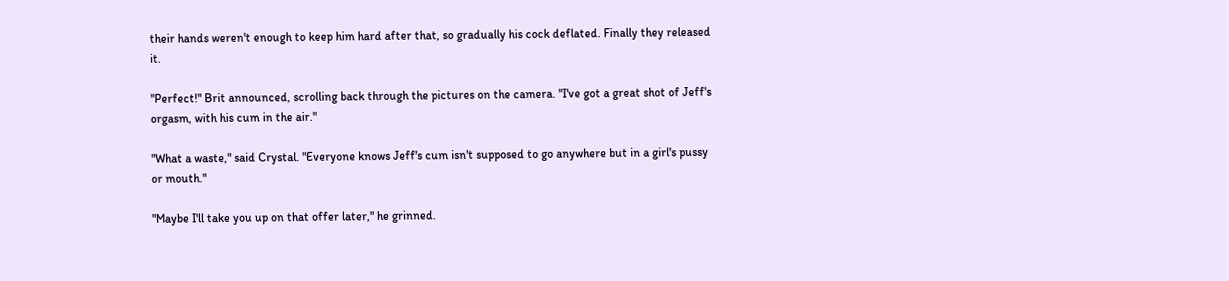their hands weren't enough to keep him hard after that, so gradually his cock deflated. Finally they released it.

"Perfect!" Brit announced, scrolling back through the pictures on the camera. "I've got a great shot of Jeff's orgasm, with his cum in the air."

"What a waste," said Crystal. "Everyone knows Jeff's cum isn't supposed to go anywhere but in a girl's pussy or mouth."

"Maybe I'll take you up on that offer later," he grinned.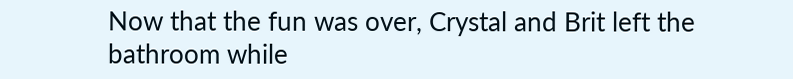Now that the fun was over, Crystal and Brit left the bathroom while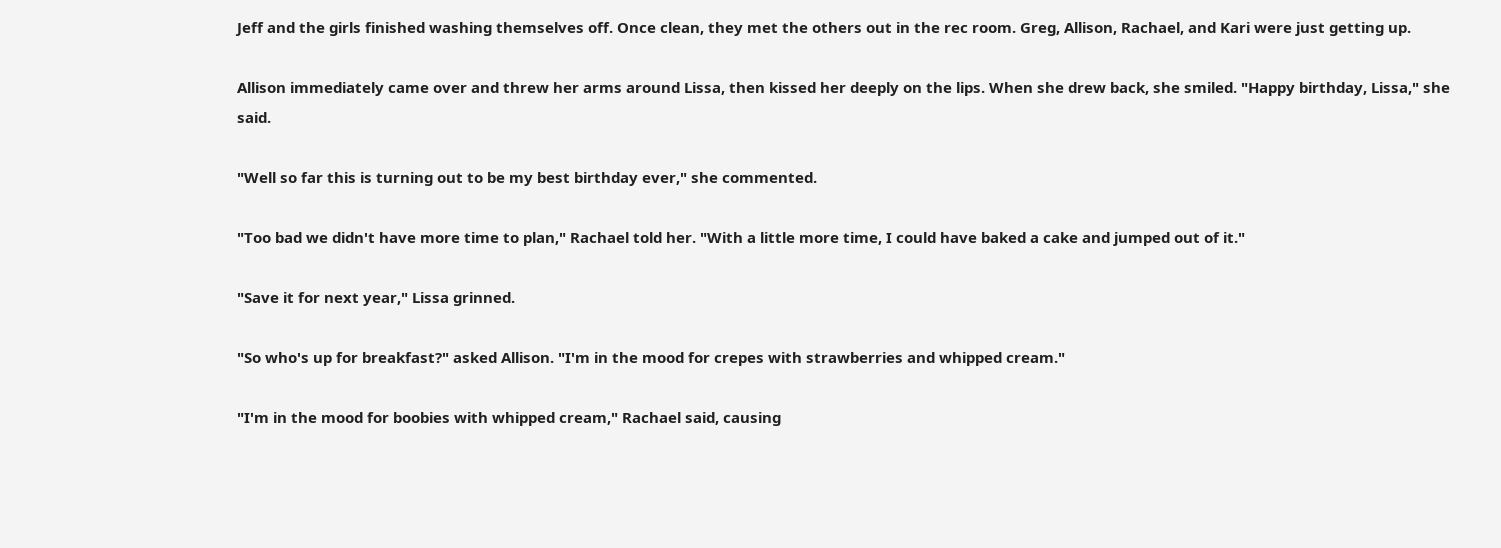Jeff and the girls finished washing themselves off. Once clean, they met the others out in the rec room. Greg, Allison, Rachael, and Kari were just getting up.

Allison immediately came over and threw her arms around Lissa, then kissed her deeply on the lips. When she drew back, she smiled. "Happy birthday, Lissa," she said.

"Well so far this is turning out to be my best birthday ever," she commented.

"Too bad we didn't have more time to plan," Rachael told her. "With a little more time, I could have baked a cake and jumped out of it."

"Save it for next year," Lissa grinned.

"So who's up for breakfast?" asked Allison. "I'm in the mood for crepes with strawberries and whipped cream."

"I'm in the mood for boobies with whipped cream," Rachael said, causing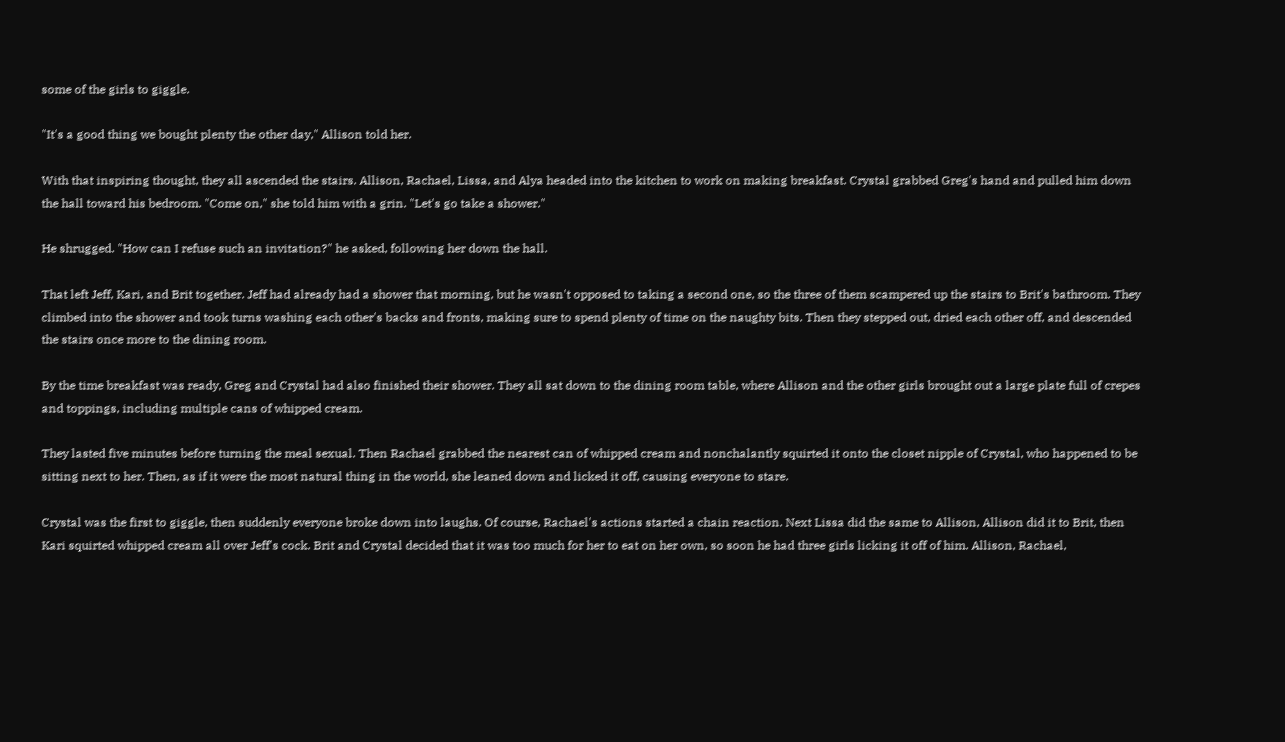some of the girls to giggle.

"It's a good thing we bought plenty the other day," Allison told her.

With that inspiring thought, they all ascended the stairs. Allison, Rachael, Lissa, and Alya headed into the kitchen to work on making breakfast. Crystal grabbed Greg's hand and pulled him down the hall toward his bedroom. "Come on," she told him with a grin. "Let's go take a shower."

He shrugged. "How can I refuse such an invitation?" he asked, following her down the hall.

That left Jeff, Kari, and Brit together. Jeff had already had a shower that morning, but he wasn't opposed to taking a second one, so the three of them scampered up the stairs to Brit's bathroom. They climbed into the shower and took turns washing each other's backs and fronts, making sure to spend plenty of time on the naughty bits. Then they stepped out, dried each other off, and descended the stairs once more to the dining room.

By the time breakfast was ready, Greg and Crystal had also finished their shower. They all sat down to the dining room table, where Allison and the other girls brought out a large plate full of crepes and toppings, including multiple cans of whipped cream.

They lasted five minutes before turning the meal sexual. Then Rachael grabbed the nearest can of whipped cream and nonchalantly squirted it onto the closet nipple of Crystal, who happened to be sitting next to her. Then, as if it were the most natural thing in the world, she leaned down and licked it off, causing everyone to stare.

Crystal was the first to giggle, then suddenly everyone broke down into laughs. Of course, Rachael's actions started a chain reaction. Next Lissa did the same to Allison, Allison did it to Brit, then Kari squirted whipped cream all over Jeff's cock. Brit and Crystal decided that it was too much for her to eat on her own, so soon he had three girls licking it off of him. Allison, Rachael,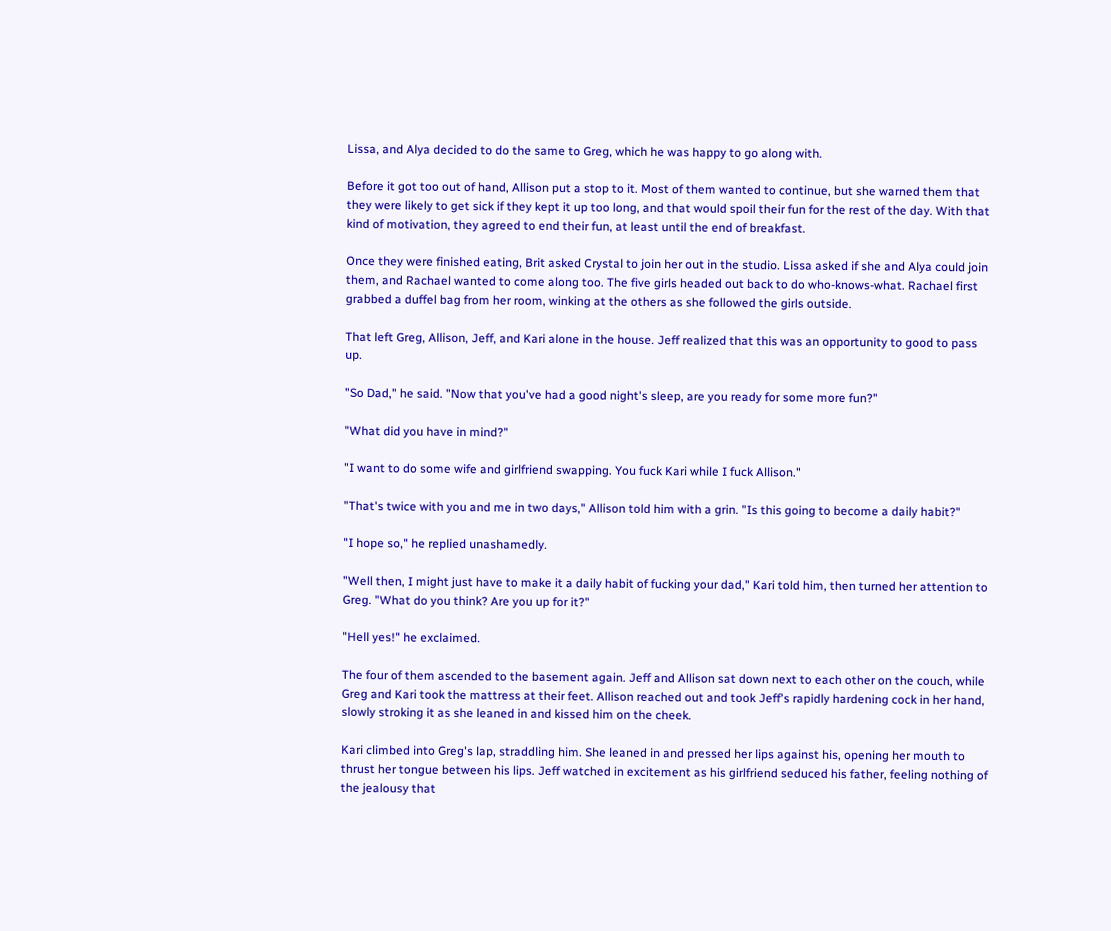Lissa, and Alya decided to do the same to Greg, which he was happy to go along with.

Before it got too out of hand, Allison put a stop to it. Most of them wanted to continue, but she warned them that they were likely to get sick if they kept it up too long, and that would spoil their fun for the rest of the day. With that kind of motivation, they agreed to end their fun, at least until the end of breakfast.

Once they were finished eating, Brit asked Crystal to join her out in the studio. Lissa asked if she and Alya could join them, and Rachael wanted to come along too. The five girls headed out back to do who-knows-what. Rachael first grabbed a duffel bag from her room, winking at the others as she followed the girls outside.

That left Greg, Allison, Jeff, and Kari alone in the house. Jeff realized that this was an opportunity to good to pass up.

"So Dad," he said. "Now that you've had a good night's sleep, are you ready for some more fun?"

"What did you have in mind?"

"I want to do some wife and girlfriend swapping. You fuck Kari while I fuck Allison."

"That's twice with you and me in two days," Allison told him with a grin. "Is this going to become a daily habit?"

"I hope so," he replied unashamedly.

"Well then, I might just have to make it a daily habit of fucking your dad," Kari told him, then turned her attention to Greg. "What do you think? Are you up for it?"

"Hell yes!" he exclaimed.

The four of them ascended to the basement again. Jeff and Allison sat down next to each other on the couch, while Greg and Kari took the mattress at their feet. Allison reached out and took Jeff's rapidly hardening cock in her hand, slowly stroking it as she leaned in and kissed him on the cheek.

Kari climbed into Greg's lap, straddling him. She leaned in and pressed her lips against his, opening her mouth to thrust her tongue between his lips. Jeff watched in excitement as his girlfriend seduced his father, feeling nothing of the jealousy that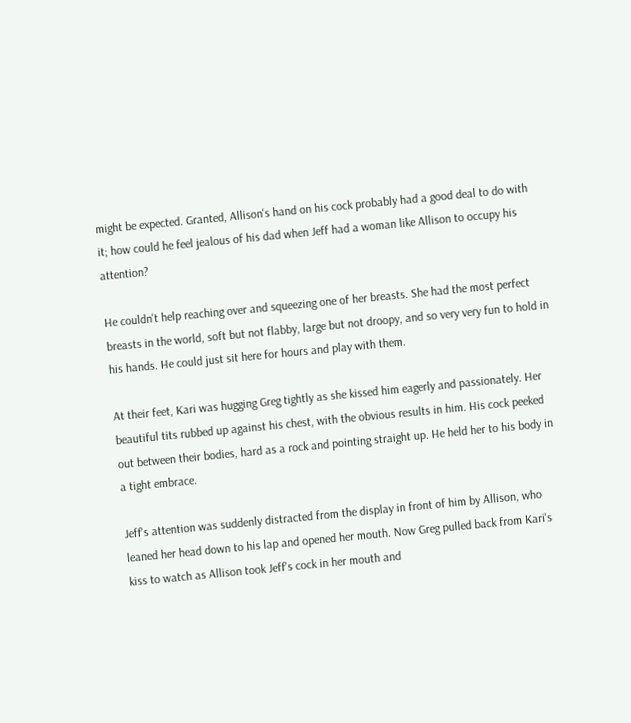might be expected. Granted, Allison's hand on his cock probably had a good deal to do with it; how could he feel jealous of his dad when Jeff had a woman like Allison to occupy his attention?

He couldn't help reaching over and squeezing one of her breasts. She had the most perfect breasts in the world, soft but not flabby, large but not droopy, and so very very fun to hold in his hands. He could just sit here for hours and play with them.

At their feet, Kari was hugging Greg tightly as she kissed him eagerly and passionately. Her beautiful tits rubbed up against his chest, with the obvious results in him. His cock peeked out between their bodies, hard as a rock and pointing straight up. He held her to his body in a tight embrace.

Jeff's attention was suddenly distracted from the display in front of him by Allison, who leaned her head down to his lap and opened her mouth. Now Greg pulled back from Kari's kiss to watch as Allison took Jeff's cock in her mouth and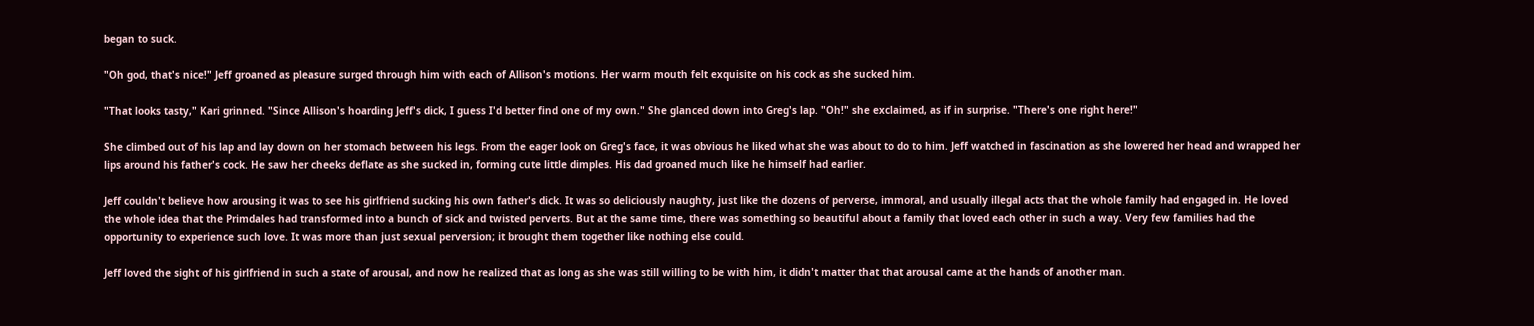began to suck.

"Oh god, that's nice!" Jeff groaned as pleasure surged through him with each of Allison's motions. Her warm mouth felt exquisite on his cock as she sucked him.

"That looks tasty," Kari grinned. "Since Allison's hoarding Jeff's dick, I guess I'd better find one of my own." She glanced down into Greg's lap. "Oh!" she exclaimed, as if in surprise. "There's one right here!"

She climbed out of his lap and lay down on her stomach between his legs. From the eager look on Greg's face, it was obvious he liked what she was about to do to him. Jeff watched in fascination as she lowered her head and wrapped her lips around his father's cock. He saw her cheeks deflate as she sucked in, forming cute little dimples. His dad groaned much like he himself had earlier.

Jeff couldn't believe how arousing it was to see his girlfriend sucking his own father's dick. It was so deliciously naughty, just like the dozens of perverse, immoral, and usually illegal acts that the whole family had engaged in. He loved the whole idea that the Primdales had transformed into a bunch of sick and twisted perverts. But at the same time, there was something so beautiful about a family that loved each other in such a way. Very few families had the opportunity to experience such love. It was more than just sexual perversion; it brought them together like nothing else could.

Jeff loved the sight of his girlfriend in such a state of arousal, and now he realized that as long as she was still willing to be with him, it didn't matter that that arousal came at the hands of another man.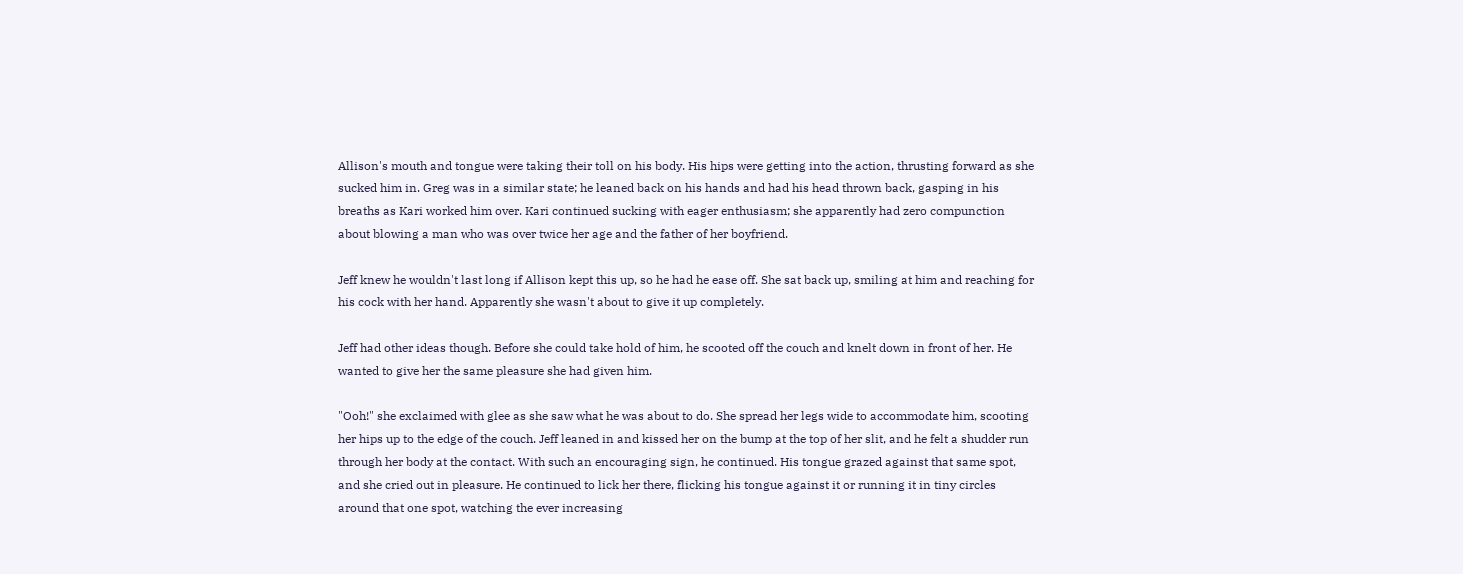Allison's mouth and tongue were taking their toll on his body. His hips were getting into the action, thrusting forward as she sucked him in. Greg was in a similar state; he leaned back on his hands and had his head thrown back, gasping in his breaths as Kari worked him over. Kari continued sucking with eager enthusiasm; she apparently had zero compunction about blowing a man who was over twice her age and the father of her boyfriend.

Jeff knew he wouldn't last long if Allison kept this up, so he had he ease off. She sat back up, smiling at him and reaching for his cock with her hand. Apparently she wasn't about to give it up completely.

Jeff had other ideas though. Before she could take hold of him, he scooted off the couch and knelt down in front of her. He wanted to give her the same pleasure she had given him.

"Ooh!" she exclaimed with glee as she saw what he was about to do. She spread her legs wide to accommodate him, scooting her hips up to the edge of the couch. Jeff leaned in and kissed her on the bump at the top of her slit, and he felt a shudder run through her body at the contact. With such an encouraging sign, he continued. His tongue grazed against that same spot, and she cried out in pleasure. He continued to lick her there, flicking his tongue against it or running it in tiny circles around that one spot, watching the ever increasing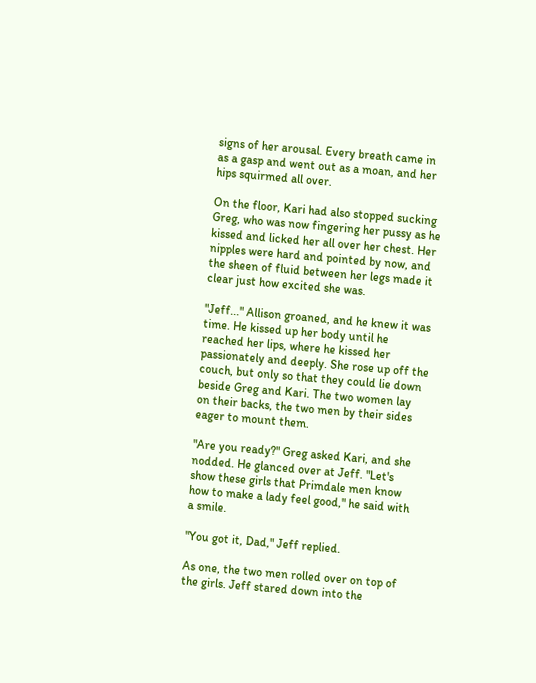signs of her arousal. Every breath came in as a gasp and went out as a moan, and her hips squirmed all over.

On the floor, Kari had also stopped sucking Greg, who was now fingering her pussy as he kissed and licked her all over her chest. Her nipples were hard and pointed by now, and the sheen of fluid between her legs made it clear just how excited she was.

"Jeff..." Allison groaned, and he knew it was time. He kissed up her body until he reached her lips, where he kissed her passionately and deeply. She rose up off the couch, but only so that they could lie down beside Greg and Kari. The two women lay on their backs, the two men by their sides eager to mount them.

"Are you ready?" Greg asked Kari, and she nodded. He glanced over at Jeff. "Let's show these girls that Primdale men know how to make a lady feel good," he said with a smile.

"You got it, Dad," Jeff replied.

As one, the two men rolled over on top of the girls. Jeff stared down into the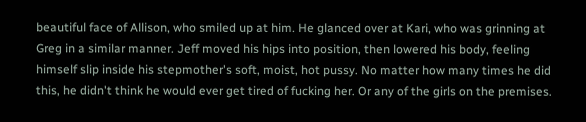beautiful face of Allison, who smiled up at him. He glanced over at Kari, who was grinning at Greg in a similar manner. Jeff moved his hips into position, then lowered his body, feeling himself slip inside his stepmother's soft, moist, hot pussy. No matter how many times he did this, he didn't think he would ever get tired of fucking her. Or any of the girls on the premises.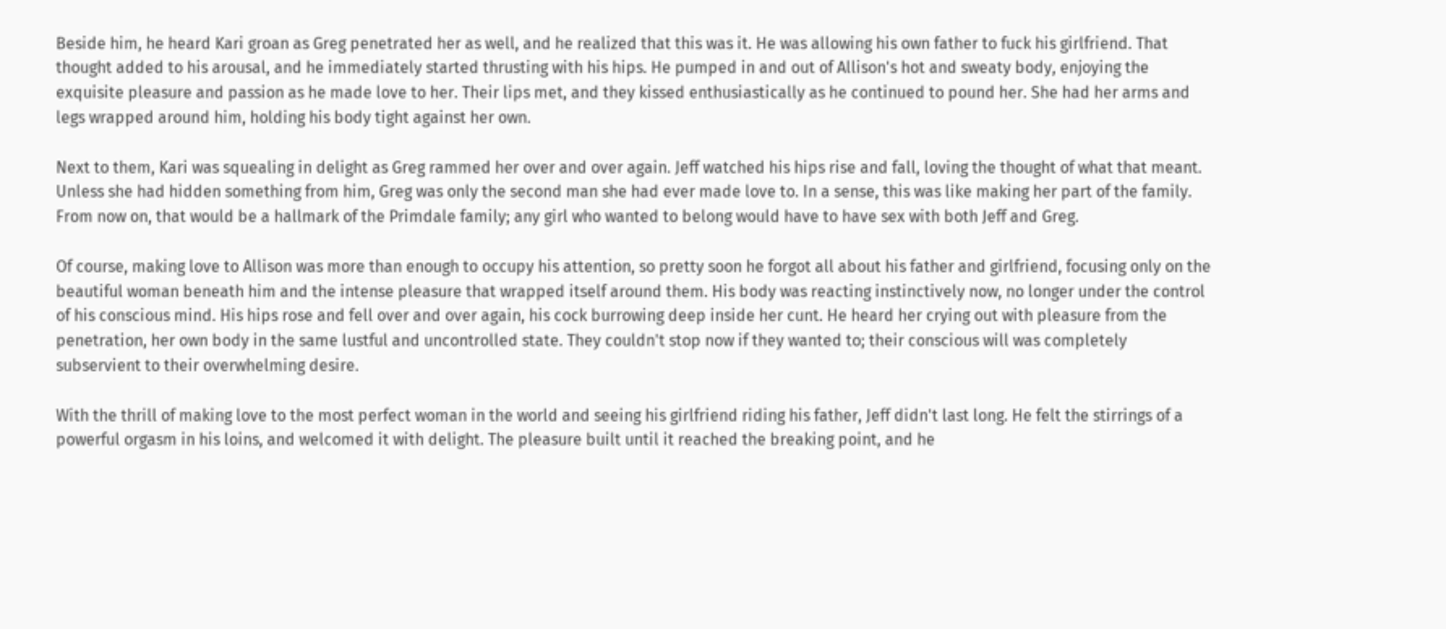Beside him, he heard Kari groan as Greg penetrated her as well, and he realized that this was it. He was allowing his own father to fuck his girlfriend. That thought added to his arousal, and he immediately started thrusting with his hips. He pumped in and out of Allison's hot and sweaty body, enjoying the exquisite pleasure and passion as he made love to her. Their lips met, and they kissed enthusiastically as he continued to pound her. She had her arms and legs wrapped around him, holding his body tight against her own.

Next to them, Kari was squealing in delight as Greg rammed her over and over again. Jeff watched his hips rise and fall, loving the thought of what that meant. Unless she had hidden something from him, Greg was only the second man she had ever made love to. In a sense, this was like making her part of the family. From now on, that would be a hallmark of the Primdale family; any girl who wanted to belong would have to have sex with both Jeff and Greg.

Of course, making love to Allison was more than enough to occupy his attention, so pretty soon he forgot all about his father and girlfriend, focusing only on the beautiful woman beneath him and the intense pleasure that wrapped itself around them. His body was reacting instinctively now, no longer under the control of his conscious mind. His hips rose and fell over and over again, his cock burrowing deep inside her cunt. He heard her crying out with pleasure from the penetration, her own body in the same lustful and uncontrolled state. They couldn't stop now if they wanted to; their conscious will was completely subservient to their overwhelming desire.

With the thrill of making love to the most perfect woman in the world and seeing his girlfriend riding his father, Jeff didn't last long. He felt the stirrings of a powerful orgasm in his loins, and welcomed it with delight. The pleasure built until it reached the breaking point, and he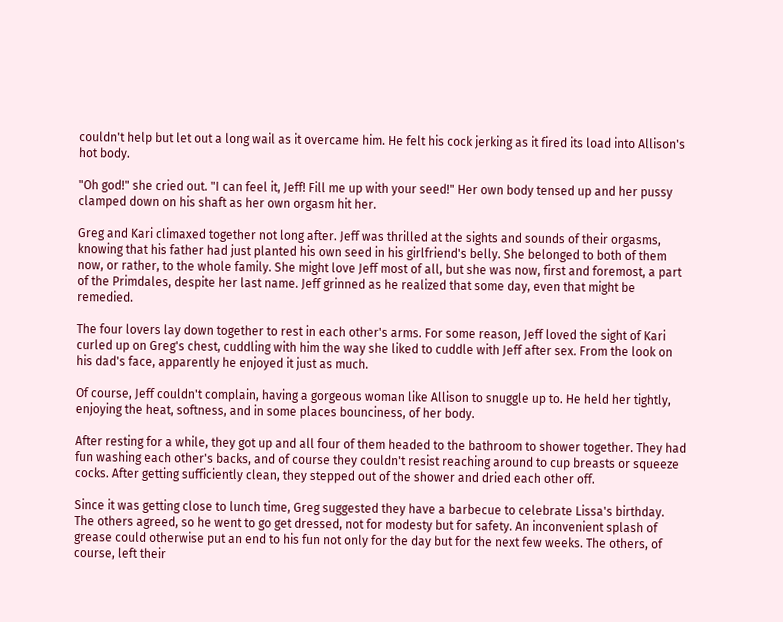couldn't help but let out a long wail as it overcame him. He felt his cock jerking as it fired its load into Allison's hot body.

"Oh god!" she cried out. "I can feel it, Jeff! Fill me up with your seed!" Her own body tensed up and her pussy clamped down on his shaft as her own orgasm hit her.

Greg and Kari climaxed together not long after. Jeff was thrilled at the sights and sounds of their orgasms, knowing that his father had just planted his own seed in his girlfriend's belly. She belonged to both of them now, or rather, to the whole family. She might love Jeff most of all, but she was now, first and foremost, a part of the Primdales, despite her last name. Jeff grinned as he realized that some day, even that might be remedied.

The four lovers lay down together to rest in each other's arms. For some reason, Jeff loved the sight of Kari curled up on Greg's chest, cuddling with him the way she liked to cuddle with Jeff after sex. From the look on his dad's face, apparently he enjoyed it just as much.

Of course, Jeff couldn't complain, having a gorgeous woman like Allison to snuggle up to. He held her tightly, enjoying the heat, softness, and in some places bounciness, of her body.

After resting for a while, they got up and all four of them headed to the bathroom to shower together. They had fun washing each other's backs, and of course they couldn't resist reaching around to cup breasts or squeeze cocks. After getting sufficiently clean, they stepped out of the shower and dried each other off.

Since it was getting close to lunch time, Greg suggested they have a barbecue to celebrate Lissa's birthday. The others agreed, so he went to go get dressed, not for modesty but for safety. An inconvenient splash of grease could otherwise put an end to his fun not only for the day but for the next few weeks. The others, of course, left their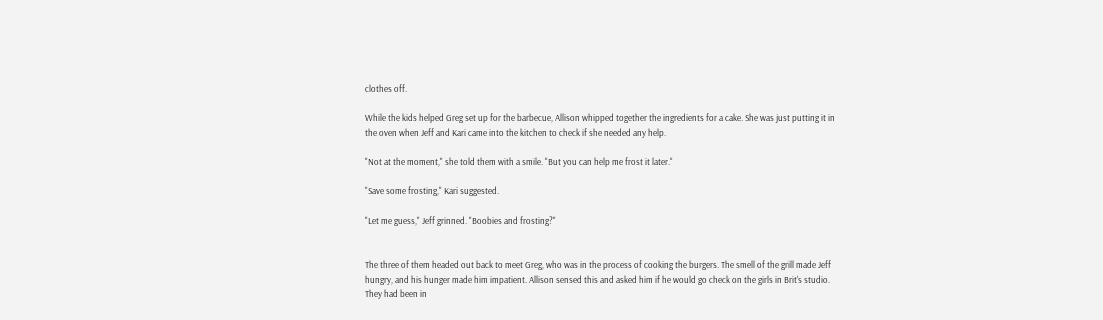clothes off.

While the kids helped Greg set up for the barbecue, Allison whipped together the ingredients for a cake. She was just putting it in the oven when Jeff and Kari came into the kitchen to check if she needed any help.

"Not at the moment," she told them with a smile. "But you can help me frost it later."

"Save some frosting," Kari suggested.

"Let me guess," Jeff grinned. "Boobies and frosting?"


The three of them headed out back to meet Greg, who was in the process of cooking the burgers. The smell of the grill made Jeff hungry, and his hunger made him impatient. Allison sensed this and asked him if he would go check on the girls in Brit's studio. They had been in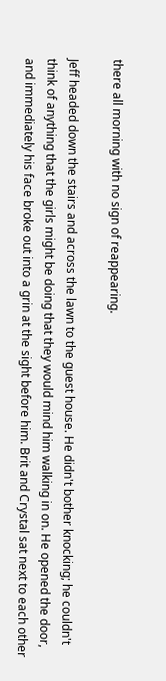there all morning with no sign of reappearing.

Jeff headed down the stairs and across the lawn to the guest house. He didn't bother knocking; he couldn't think of anything that the girls might be doing that they would mind him walking in on. He opened the door, and immediately his face broke out into a grin at the sight before him. Brit and Crystal sat next to each other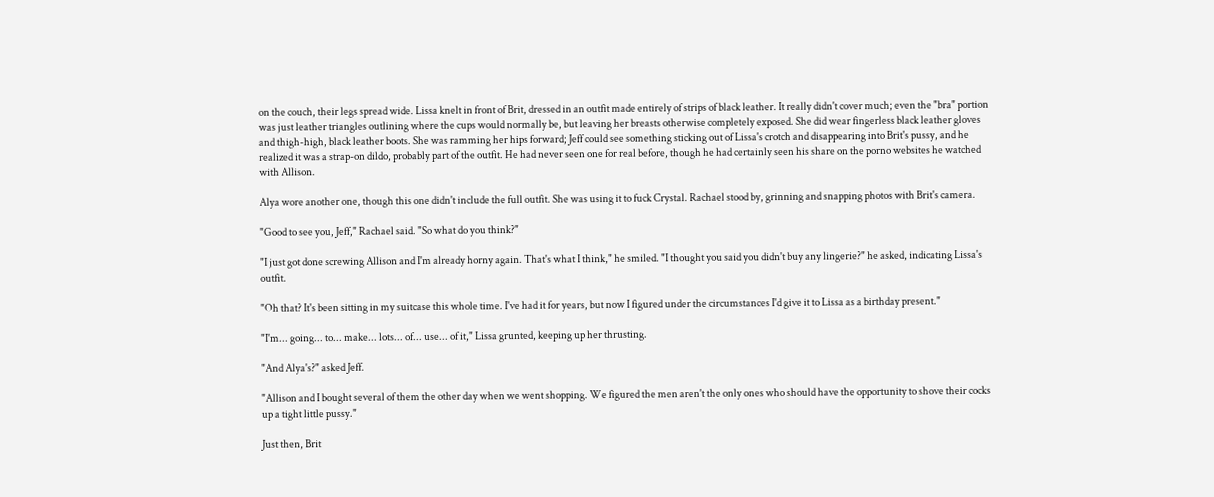on the couch, their legs spread wide. Lissa knelt in front of Brit, dressed in an outfit made entirely of strips of black leather. It really didn't cover much; even the "bra" portion was just leather triangles outlining where the cups would normally be, but leaving her breasts otherwise completely exposed. She did wear fingerless black leather gloves and thigh-high, black leather boots. She was ramming her hips forward; Jeff could see something sticking out of Lissa's crotch and disappearing into Brit's pussy, and he realized it was a strap-on dildo, probably part of the outfit. He had never seen one for real before, though he had certainly seen his share on the porno websites he watched with Allison.

Alya wore another one, though this one didn't include the full outfit. She was using it to fuck Crystal. Rachael stood by, grinning and snapping photos with Brit's camera.

"Good to see you, Jeff," Rachael said. "So what do you think?"

"I just got done screwing Allison and I'm already horny again. That's what I think," he smiled. "I thought you said you didn't buy any lingerie?" he asked, indicating Lissa's outfit.

"Oh that? It's been sitting in my suitcase this whole time. I've had it for years, but now I figured under the circumstances I'd give it to Lissa as a birthday present."

"I'm... going... to... make... lots... of... use... of it," Lissa grunted, keeping up her thrusting.

"And Alya's?" asked Jeff.

"Allison and I bought several of them the other day when we went shopping. We figured the men aren't the only ones who should have the opportunity to shove their cocks up a tight little pussy."

Just then, Brit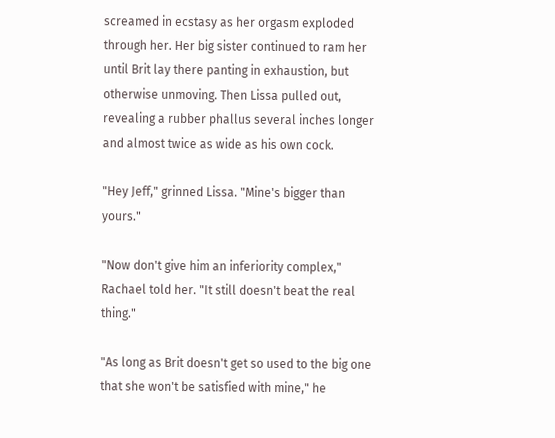screamed in ecstasy as her orgasm exploded through her. Her big sister continued to ram her until Brit lay there panting in exhaustion, but otherwise unmoving. Then Lissa pulled out, revealing a rubber phallus several inches longer and almost twice as wide as his own cock.

"Hey Jeff," grinned Lissa. "Mine's bigger than yours."

"Now don't give him an inferiority complex," Rachael told her. "It still doesn't beat the real thing."

"As long as Brit doesn't get so used to the big one that she won't be satisfied with mine," he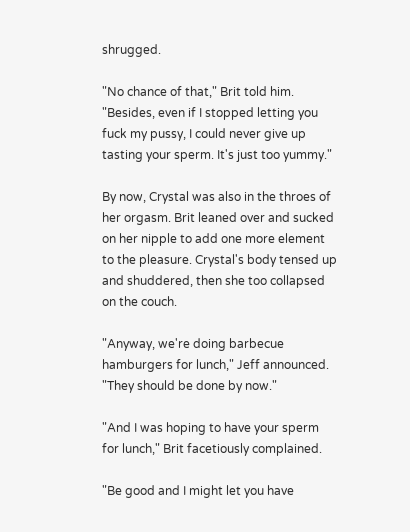shrugged.

"No chance of that," Brit told him. "Besides, even if I stopped letting you fuck my pussy, I could never give up tasting your sperm. It's just too yummy."

By now, Crystal was also in the throes of her orgasm. Brit leaned over and sucked on her nipple to add one more element to the pleasure. Crystal's body tensed up and shuddered, then she too collapsed on the couch.

"Anyway, we're doing barbecue hamburgers for lunch," Jeff announced. "They should be done by now."

"And I was hoping to have your sperm for lunch," Brit facetiously complained.

"Be good and I might let you have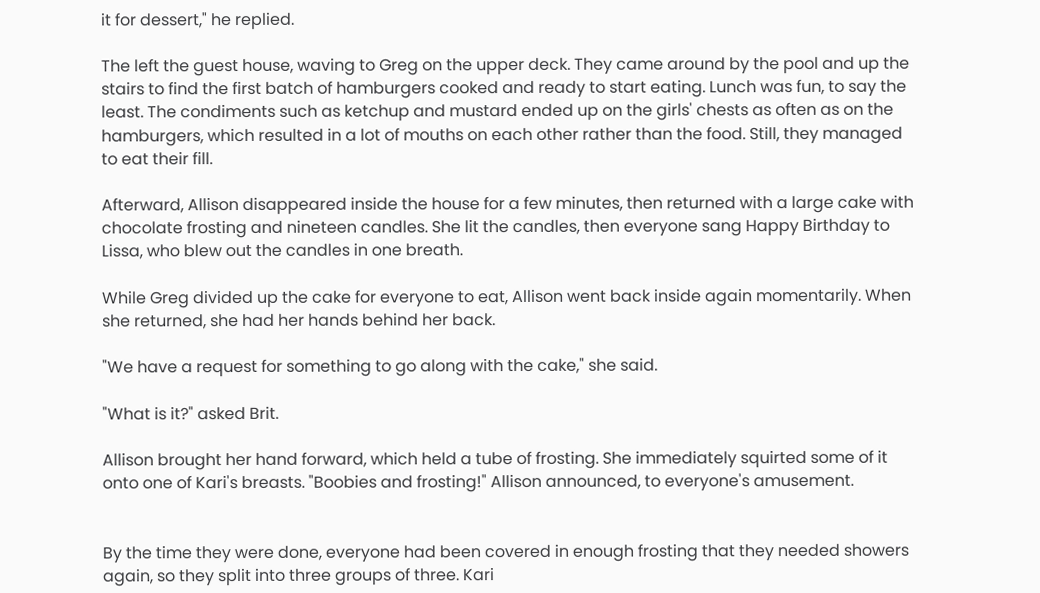it for dessert," he replied.

The left the guest house, waving to Greg on the upper deck. They came around by the pool and up the stairs to find the first batch of hamburgers cooked and ready to start eating. Lunch was fun, to say the least. The condiments such as ketchup and mustard ended up on the girls' chests as often as on the hamburgers, which resulted in a lot of mouths on each other rather than the food. Still, they managed to eat their fill.

Afterward, Allison disappeared inside the house for a few minutes, then returned with a large cake with chocolate frosting and nineteen candles. She lit the candles, then everyone sang Happy Birthday to Lissa, who blew out the candles in one breath.

While Greg divided up the cake for everyone to eat, Allison went back inside again momentarily. When she returned, she had her hands behind her back.

"We have a request for something to go along with the cake," she said.

"What is it?" asked Brit.

Allison brought her hand forward, which held a tube of frosting. She immediately squirted some of it onto one of Kari's breasts. "Boobies and frosting!" Allison announced, to everyone's amusement.


By the time they were done, everyone had been covered in enough frosting that they needed showers again, so they split into three groups of three. Kari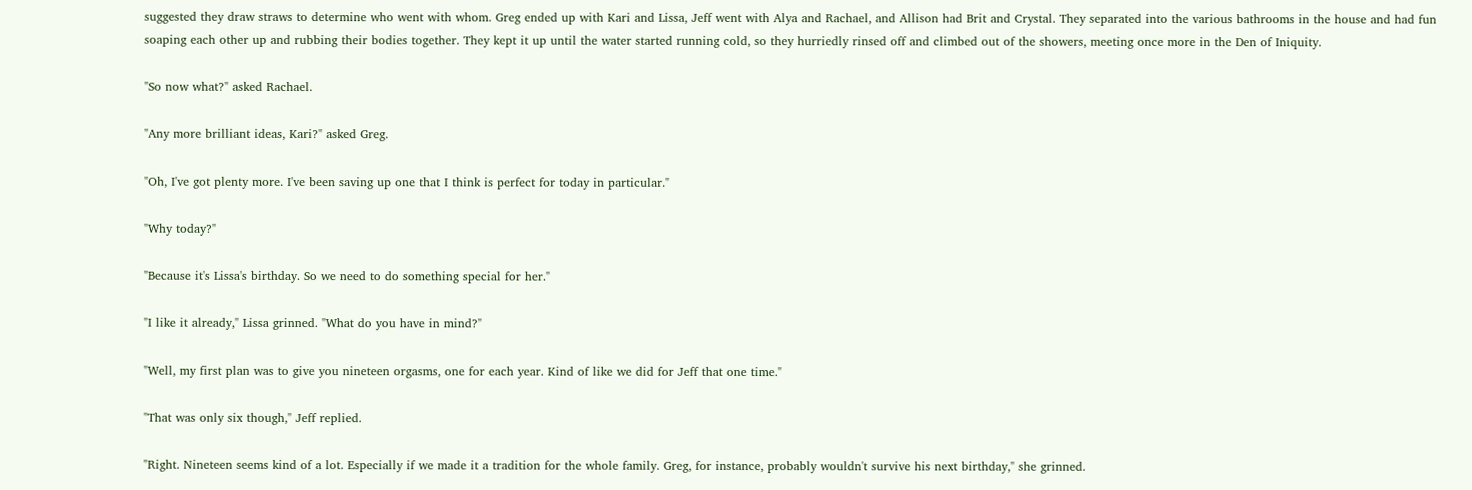suggested they draw straws to determine who went with whom. Greg ended up with Kari and Lissa, Jeff went with Alya and Rachael, and Allison had Brit and Crystal. They separated into the various bathrooms in the house and had fun soaping each other up and rubbing their bodies together. They kept it up until the water started running cold, so they hurriedly rinsed off and climbed out of the showers, meeting once more in the Den of Iniquity.

"So now what?" asked Rachael.

"Any more brilliant ideas, Kari?" asked Greg.

"Oh, I've got plenty more. I've been saving up one that I think is perfect for today in particular."

"Why today?"

"Because it's Lissa's birthday. So we need to do something special for her."

"I like it already," Lissa grinned. "What do you have in mind?"

"Well, my first plan was to give you nineteen orgasms, one for each year. Kind of like we did for Jeff that one time."

"That was only six though," Jeff replied.

"Right. Nineteen seems kind of a lot. Especially if we made it a tradition for the whole family. Greg, for instance, probably wouldn't survive his next birthday," she grinned.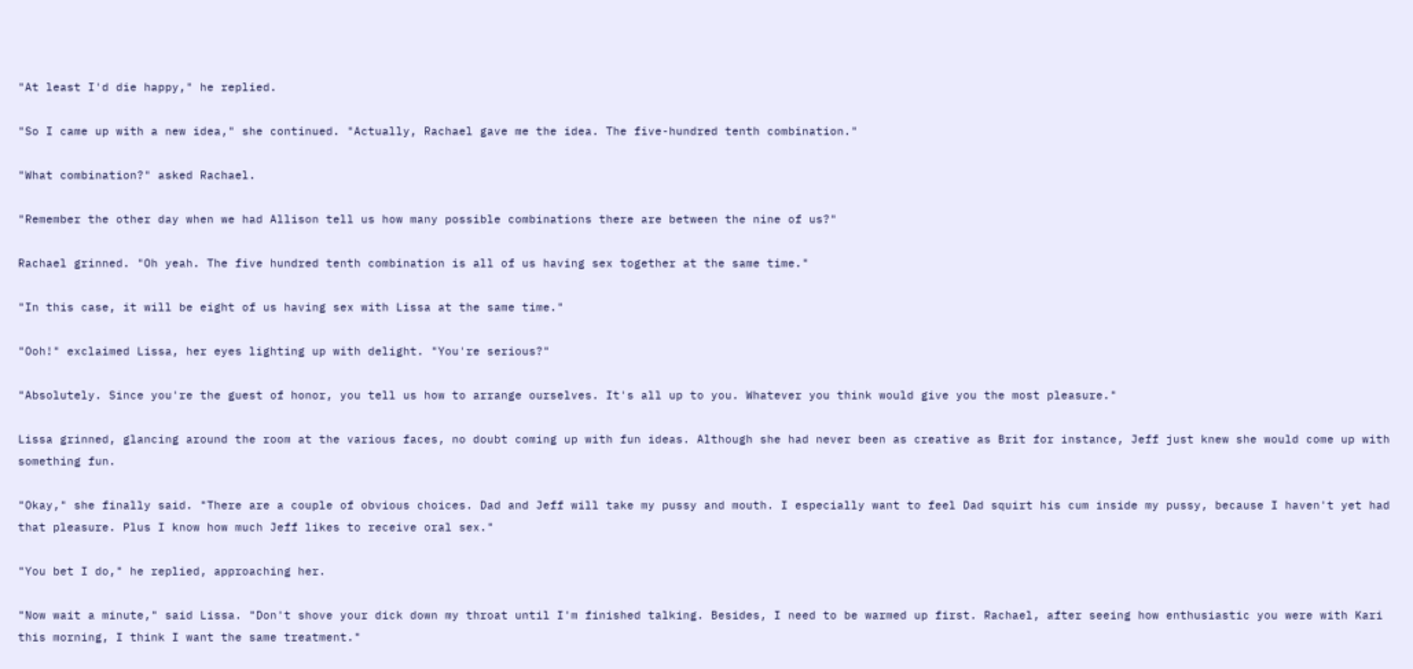"At least I'd die happy," he replied.

"So I came up with a new idea," she continued. "Actually, Rachael gave me the idea. The five-hundred tenth combination."

"What combination?" asked Rachael.

"Remember the other day when we had Allison tell us how many possible combinations there are between the nine of us?"

Rachael grinned. "Oh yeah. The five hundred tenth combination is all of us having sex together at the same time."

"In this case, it will be eight of us having sex with Lissa at the same time."

"Ooh!" exclaimed Lissa, her eyes lighting up with delight. "You're serious?"

"Absolutely. Since you're the guest of honor, you tell us how to arrange ourselves. It's all up to you. Whatever you think would give you the most pleasure."

Lissa grinned, glancing around the room at the various faces, no doubt coming up with fun ideas. Although she had never been as creative as Brit for instance, Jeff just knew she would come up with something fun.

"Okay," she finally said. "There are a couple of obvious choices. Dad and Jeff will take my pussy and mouth. I especially want to feel Dad squirt his cum inside my pussy, because I haven't yet had that pleasure. Plus I know how much Jeff likes to receive oral sex."

"You bet I do," he replied, approaching her.

"Now wait a minute," said Lissa. "Don't shove your dick down my throat until I'm finished talking. Besides, I need to be warmed up first. Rachael, after seeing how enthusiastic you were with Kari this morning, I think I want the same treatment."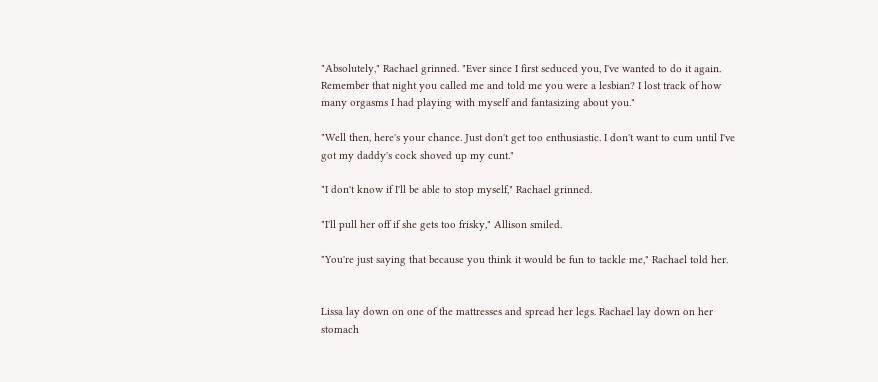"Absolutely," Rachael grinned. "Ever since I first seduced you, I've wanted to do it again. Remember that night you called me and told me you were a lesbian? I lost track of how many orgasms I had playing with myself and fantasizing about you."

"Well then, here's your chance. Just don't get too enthusiastic. I don't want to cum until I've got my daddy's cock shoved up my cunt."

"I don't know if I'll be able to stop myself," Rachael grinned.

"I'll pull her off if she gets too frisky," Allison smiled.

"You're just saying that because you think it would be fun to tackle me," Rachael told her.


Lissa lay down on one of the mattresses and spread her legs. Rachael lay down on her stomach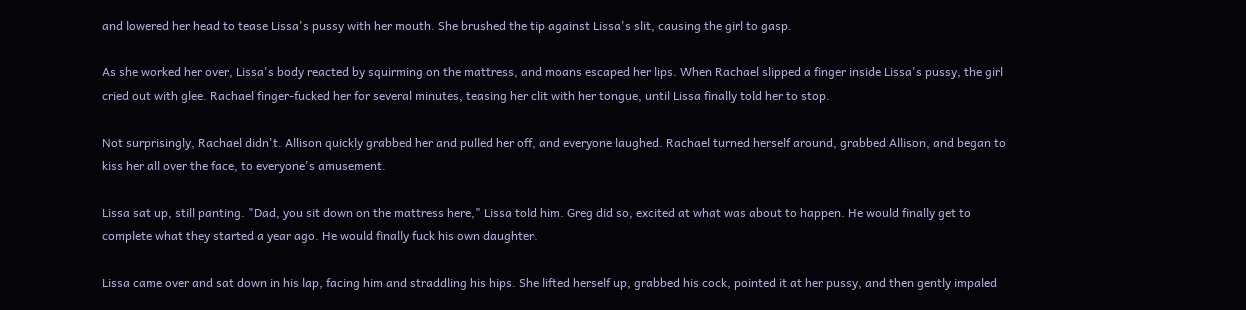and lowered her head to tease Lissa's pussy with her mouth. She brushed the tip against Lissa's slit, causing the girl to gasp.

As she worked her over, Lissa's body reacted by squirming on the mattress, and moans escaped her lips. When Rachael slipped a finger inside Lissa's pussy, the girl cried out with glee. Rachael finger-fucked her for several minutes, teasing her clit with her tongue, until Lissa finally told her to stop.

Not surprisingly, Rachael didn't. Allison quickly grabbed her and pulled her off, and everyone laughed. Rachael turned herself around, grabbed Allison, and began to kiss her all over the face, to everyone's amusement.

Lissa sat up, still panting. "Dad, you sit down on the mattress here," Lissa told him. Greg did so, excited at what was about to happen. He would finally get to complete what they started a year ago. He would finally fuck his own daughter.

Lissa came over and sat down in his lap, facing him and straddling his hips. She lifted herself up, grabbed his cock, pointed it at her pussy, and then gently impaled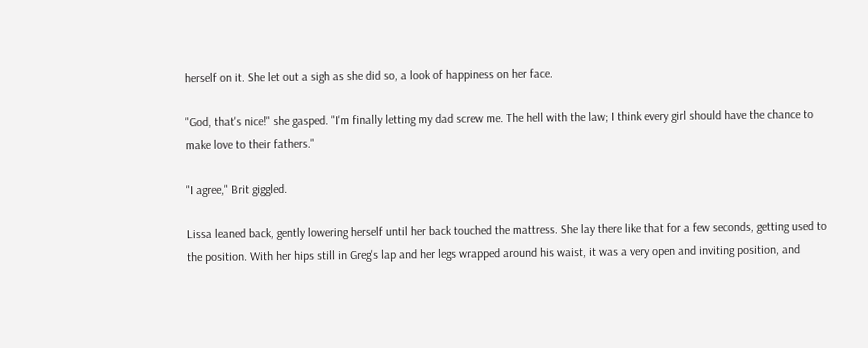herself on it. She let out a sigh as she did so, a look of happiness on her face.

"God, that's nice!" she gasped. "I'm finally letting my dad screw me. The hell with the law; I think every girl should have the chance to make love to their fathers."

"I agree," Brit giggled.

Lissa leaned back, gently lowering herself until her back touched the mattress. She lay there like that for a few seconds, getting used to the position. With her hips still in Greg's lap and her legs wrapped around his waist, it was a very open and inviting position, and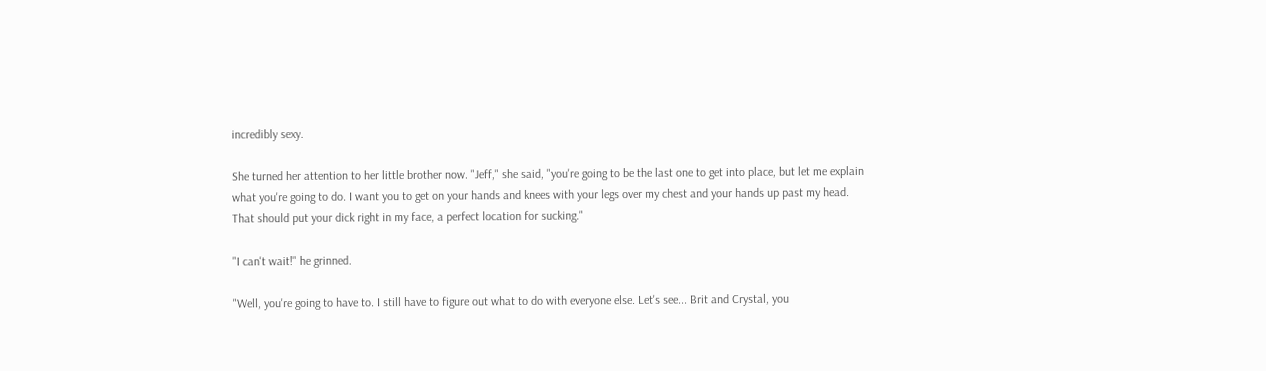incredibly sexy.

She turned her attention to her little brother now. "Jeff," she said, "you're going to be the last one to get into place, but let me explain what you're going to do. I want you to get on your hands and knees with your legs over my chest and your hands up past my head. That should put your dick right in my face, a perfect location for sucking."

"I can't wait!" he grinned.

"Well, you're going to have to. I still have to figure out what to do with everyone else. Let's see... Brit and Crystal, you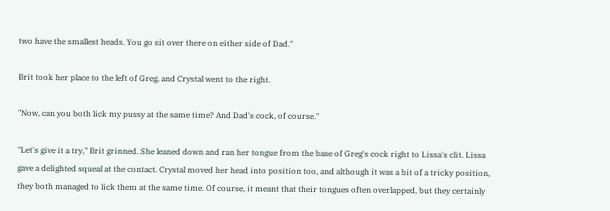two have the smallest heads. You go sit over there on either side of Dad."

Brit took her place to the left of Greg, and Crystal went to the right.

"Now, can you both lick my pussy at the same time? And Dad's cock, of course."

"Let's give it a try," Brit grinned. She leaned down and ran her tongue from the base of Greg's cock right to Lissa's clit. Lissa gave a delighted squeal at the contact. Crystal moved her head into position too, and although it was a bit of a tricky position, they both managed to lick them at the same time. Of course, it meant that their tongues often overlapped, but they certainly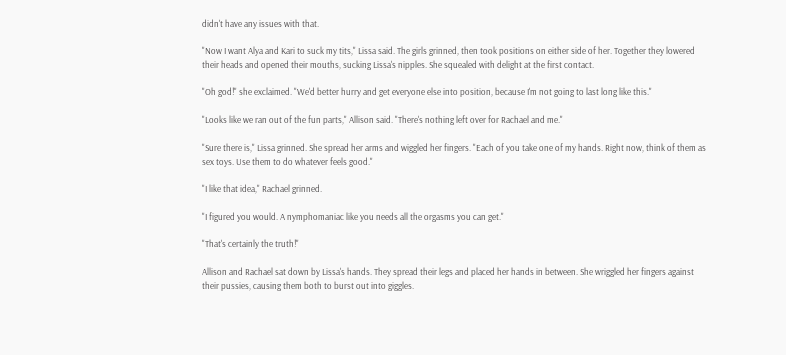didn't have any issues with that.

"Now I want Alya and Kari to suck my tits," Lissa said. The girls grinned, then took positions on either side of her. Together they lowered their heads and opened their mouths, sucking Lissa's nipples. She squealed with delight at the first contact.

"Oh god!" she exclaimed. "We'd better hurry and get everyone else into position, because I'm not going to last long like this."

"Looks like we ran out of the fun parts," Allison said. "There's nothing left over for Rachael and me."

"Sure there is," Lissa grinned. She spread her arms and wiggled her fingers. "Each of you take one of my hands. Right now, think of them as sex toys. Use them to do whatever feels good."

"I like that idea," Rachael grinned.

"I figured you would. A nymphomaniac like you needs all the orgasms you can get."

"That's certainly the truth!"

Allison and Rachael sat down by Lissa's hands. They spread their legs and placed her hands in between. She wriggled her fingers against their pussies, causing them both to burst out into giggles.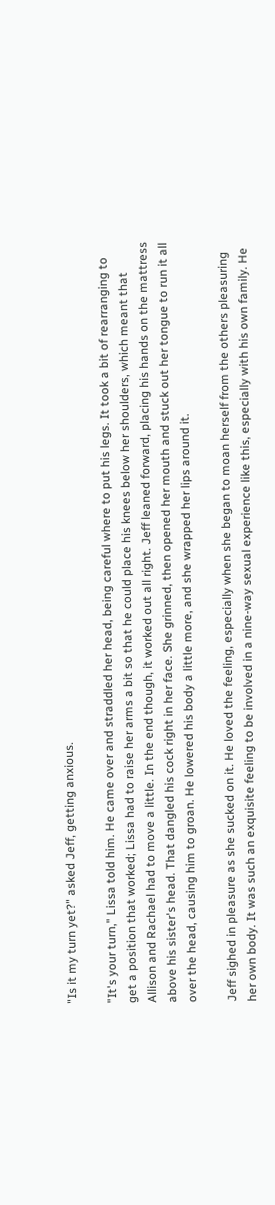"Is it my turn yet?" asked Jeff, getting anxious.

"It's your turn," Lissa told him. He came over and straddled her head, being careful where to put his legs. It took a bit of rearranging to get a position that worked; Lissa had to raise her arms a bit so that he could place his knees below her shoulders, which meant that Allison and Rachael had to move a little. In the end though, it worked out all right. Jeff leaned forward, placing his hands on the mattress above his sister's head. That dangled his cock right in her face. She grinned, then opened her mouth and stuck out her tongue to run it all over the head, causing him to groan. He lowered his body a little more, and she wrapped her lips around it.

Jeff sighed in pleasure as she sucked on it. He loved the feeling, especially when she began to moan herself from the others pleasuring her own body. It was such an exquisite feeling to be involved in a nine-way sexual experience like this, especially with his own family. He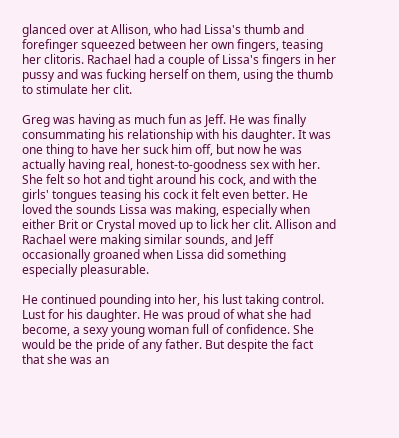glanced over at Allison, who had Lissa's thumb and forefinger squeezed between her own fingers, teasing her clitoris. Rachael had a couple of Lissa's fingers in her pussy and was fucking herself on them, using the thumb to stimulate her clit.

Greg was having as much fun as Jeff. He was finally consummating his relationship with his daughter. It was one thing to have her suck him off, but now he was actually having real, honest-to-goodness sex with her. She felt so hot and tight around his cock, and with the girls' tongues teasing his cock it felt even better. He loved the sounds Lissa was making, especially when either Brit or Crystal moved up to lick her clit. Allison and Rachael were making similar sounds, and Jeff occasionally groaned when Lissa did something especially pleasurable.

He continued pounding into her, his lust taking control. Lust for his daughter. He was proud of what she had become, a sexy young woman full of confidence. She would be the pride of any father. But despite the fact that she was an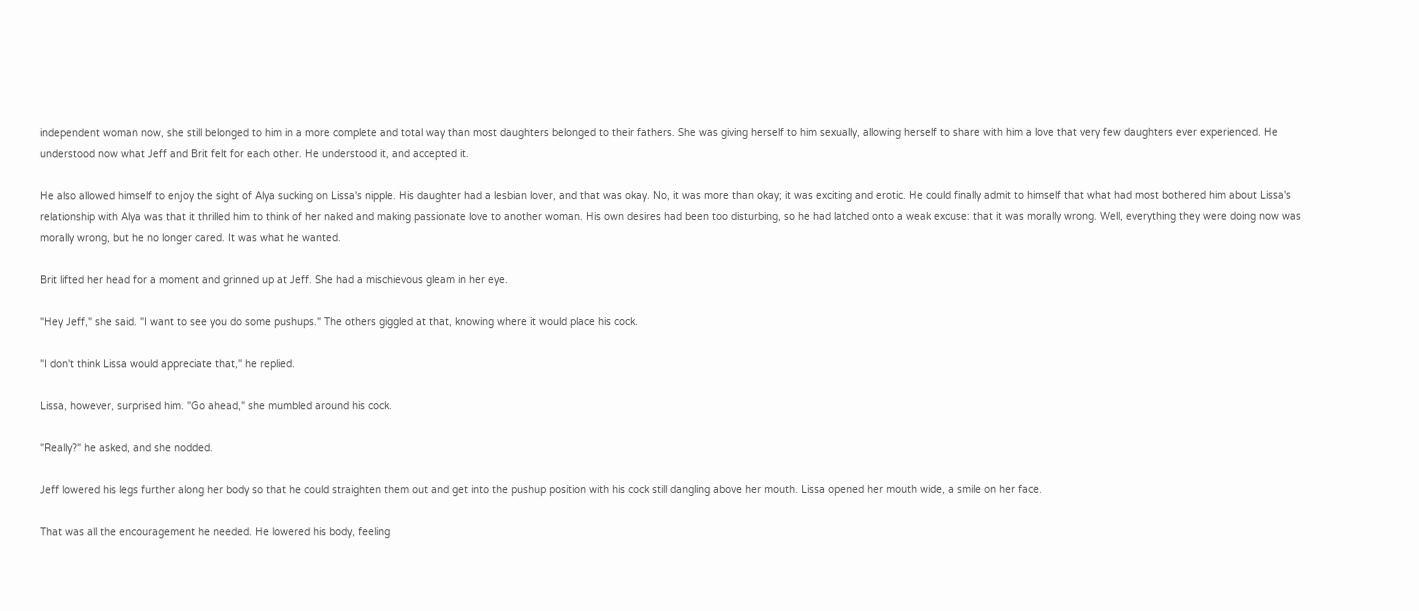independent woman now, she still belonged to him in a more complete and total way than most daughters belonged to their fathers. She was giving herself to him sexually, allowing herself to share with him a love that very few daughters ever experienced. He understood now what Jeff and Brit felt for each other. He understood it, and accepted it.

He also allowed himself to enjoy the sight of Alya sucking on Lissa's nipple. His daughter had a lesbian lover, and that was okay. No, it was more than okay; it was exciting and erotic. He could finally admit to himself that what had most bothered him about Lissa's relationship with Alya was that it thrilled him to think of her naked and making passionate love to another woman. His own desires had been too disturbing, so he had latched onto a weak excuse: that it was morally wrong. Well, everything they were doing now was morally wrong, but he no longer cared. It was what he wanted.

Brit lifted her head for a moment and grinned up at Jeff. She had a mischievous gleam in her eye.

"Hey Jeff," she said. "I want to see you do some pushups." The others giggled at that, knowing where it would place his cock.

"I don't think Lissa would appreciate that," he replied.

Lissa, however, surprised him. "Go ahead," she mumbled around his cock.

"Really?" he asked, and she nodded.

Jeff lowered his legs further along her body so that he could straighten them out and get into the pushup position with his cock still dangling above her mouth. Lissa opened her mouth wide, a smile on her face.

That was all the encouragement he needed. He lowered his body, feeling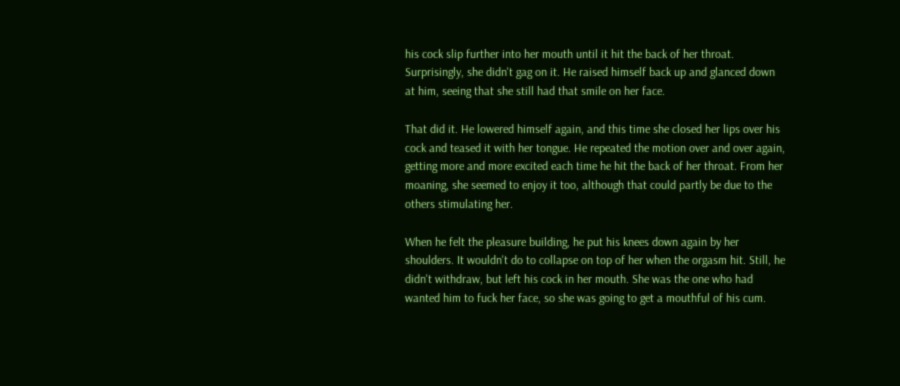his cock slip further into her mouth until it hit the back of her throat. Surprisingly, she didn't gag on it. He raised himself back up and glanced down at him, seeing that she still had that smile on her face.

That did it. He lowered himself again, and this time she closed her lips over his cock and teased it with her tongue. He repeated the motion over and over again, getting more and more excited each time he hit the back of her throat. From her moaning, she seemed to enjoy it too, although that could partly be due to the others stimulating her.

When he felt the pleasure building, he put his knees down again by her shoulders. It wouldn't do to collapse on top of her when the orgasm hit. Still, he didn't withdraw, but left his cock in her mouth. She was the one who had wanted him to fuck her face, so she was going to get a mouthful of his cum.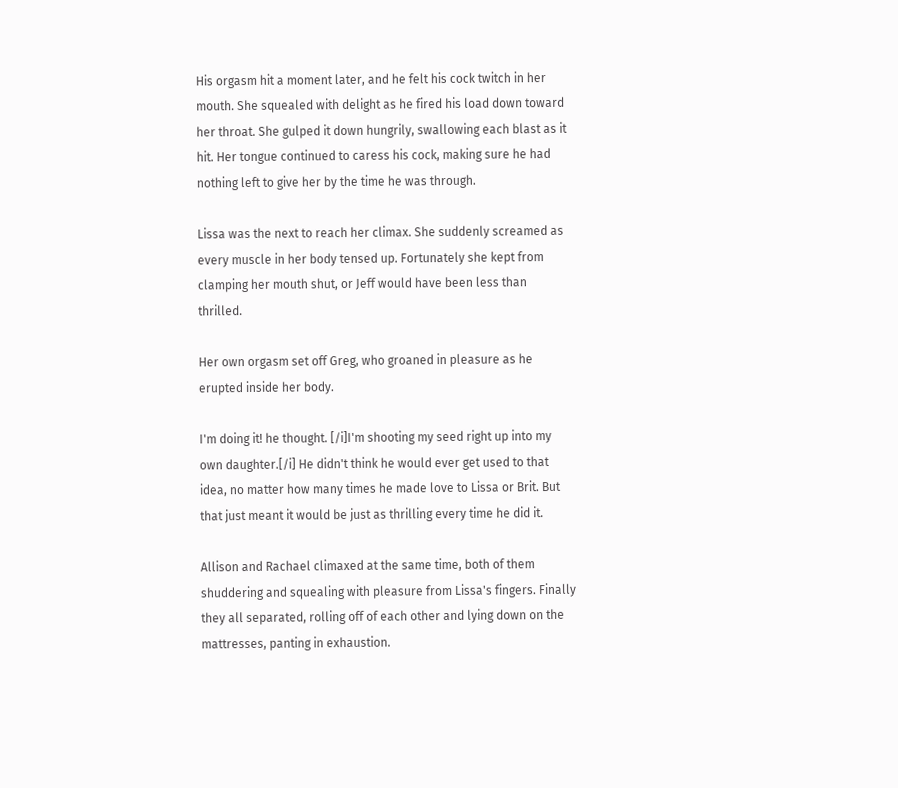His orgasm hit a moment later, and he felt his cock twitch in her mouth. She squealed with delight as he fired his load down toward her throat. She gulped it down hungrily, swallowing each blast as it hit. Her tongue continued to caress his cock, making sure he had nothing left to give her by the time he was through.

Lissa was the next to reach her climax. She suddenly screamed as every muscle in her body tensed up. Fortunately she kept from clamping her mouth shut, or Jeff would have been less than thrilled.

Her own orgasm set off Greg, who groaned in pleasure as he erupted inside her body.

I'm doing it! he thought. [/i]I'm shooting my seed right up into my own daughter.[/i] He didn't think he would ever get used to that idea, no matter how many times he made love to Lissa or Brit. But that just meant it would be just as thrilling every time he did it.

Allison and Rachael climaxed at the same time, both of them shuddering and squealing with pleasure from Lissa's fingers. Finally they all separated, rolling off of each other and lying down on the mattresses, panting in exhaustion.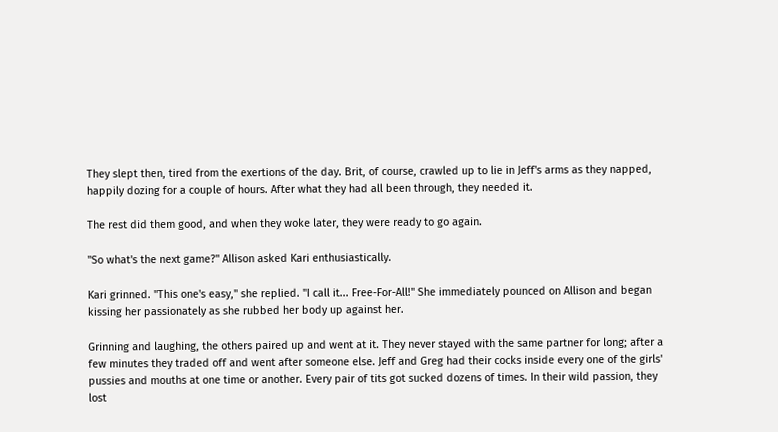They slept then, tired from the exertions of the day. Brit, of course, crawled up to lie in Jeff's arms as they napped, happily dozing for a couple of hours. After what they had all been through, they needed it.

The rest did them good, and when they woke later, they were ready to go again.

"So what's the next game?" Allison asked Kari enthusiastically.

Kari grinned. "This one's easy," she replied. "I call it... Free-For-All!" She immediately pounced on Allison and began kissing her passionately as she rubbed her body up against her.

Grinning and laughing, the others paired up and went at it. They never stayed with the same partner for long; after a few minutes they traded off and went after someone else. Jeff and Greg had their cocks inside every one of the girls' pussies and mouths at one time or another. Every pair of tits got sucked dozens of times. In their wild passion, they lost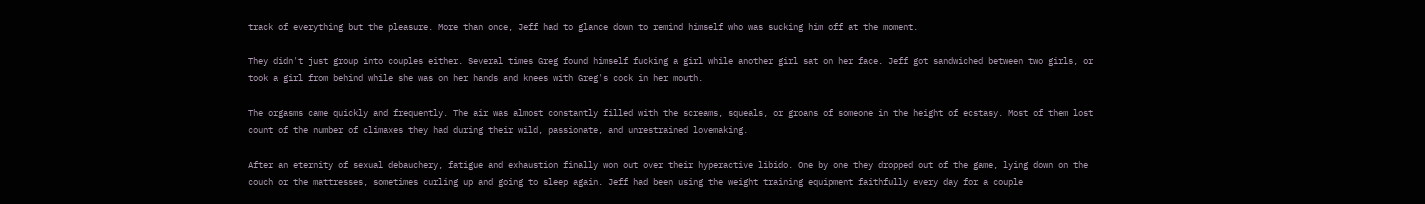track of everything but the pleasure. More than once, Jeff had to glance down to remind himself who was sucking him off at the moment.

They didn't just group into couples either. Several times Greg found himself fucking a girl while another girl sat on her face. Jeff got sandwiched between two girls, or took a girl from behind while she was on her hands and knees with Greg's cock in her mouth.

The orgasms came quickly and frequently. The air was almost constantly filled with the screams, squeals, or groans of someone in the height of ecstasy. Most of them lost count of the number of climaxes they had during their wild, passionate, and unrestrained lovemaking.

After an eternity of sexual debauchery, fatigue and exhaustion finally won out over their hyperactive libido. One by one they dropped out of the game, lying down on the couch or the mattresses, sometimes curling up and going to sleep again. Jeff had been using the weight training equipment faithfully every day for a couple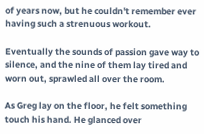of years now, but he couldn't remember ever having such a strenuous workout.

Eventually the sounds of passion gave way to silence, and the nine of them lay tired and worn out, sprawled all over the room.

As Greg lay on the floor, he felt something touch his hand. He glanced over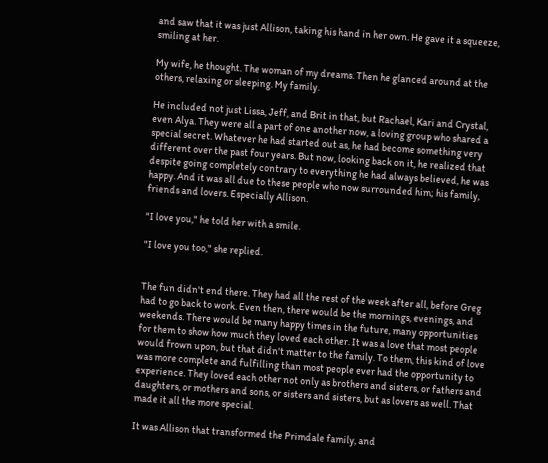and saw that it was just Allison, taking his hand in her own. He gave it a squeeze, smiling at her.

My wife, he thought. The woman of my dreams. Then he glanced around at the others, relaxing or sleeping. My family.

He included not just Lissa, Jeff, and Brit in that, but Rachael, Kari and Crystal, even Alya. They were all a part of one another now, a loving group who shared a special secret. Whatever he had started out as, he had become something very different over the past four years. But now, looking back on it, he realized that despite going completely contrary to everything he had always believed, he was happy. And it was all due to these people who now surrounded him; his family, friends and lovers. Especially Allison.

"I love you," he told her with a smile.

"I love you too," she replied.


The fun didn't end there. They had all the rest of the week after all, before Greg had to go back to work. Even then, there would be the mornings, evenings, and weekends. There would be many happy times in the future, many opportunities for them to show how much they loved each other. It was a love that most people would frown upon, but that didn't matter to the family. To them, this kind of love was more complete and fulfilling than most people ever had the opportunity to experience. They loved each other not only as brothers and sisters, or fathers and daughters, or mothers and sons, or sisters and sisters, but as lovers as well. That made it all the more special.

It was Allison that transformed the Primdale family, and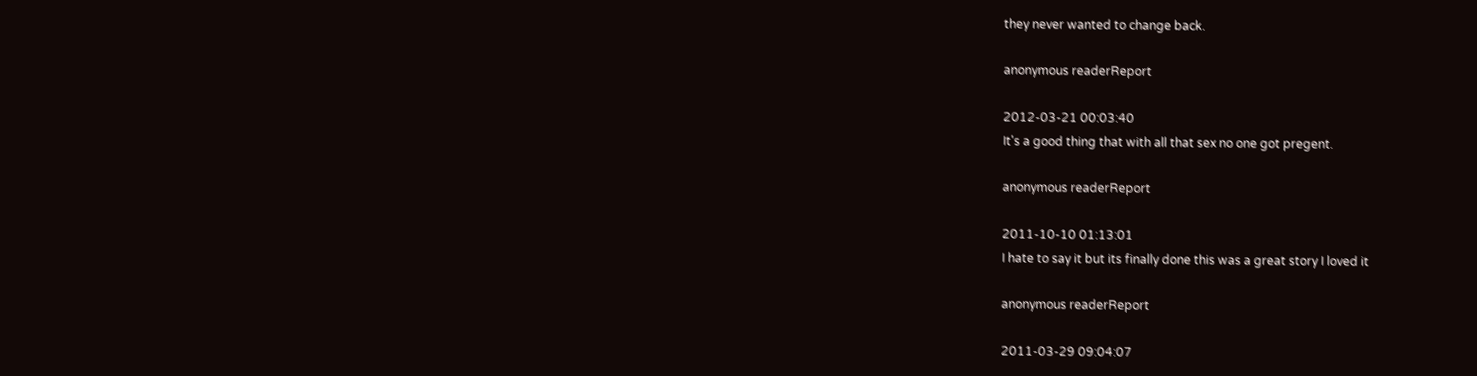they never wanted to change back.

anonymous readerReport

2012-03-21 00:03:40
It's a good thing that with all that sex no one got pregent.

anonymous readerReport

2011-10-10 01:13:01
I hate to say it but its finally done this was a great story I loved it

anonymous readerReport

2011-03-29 09:04:07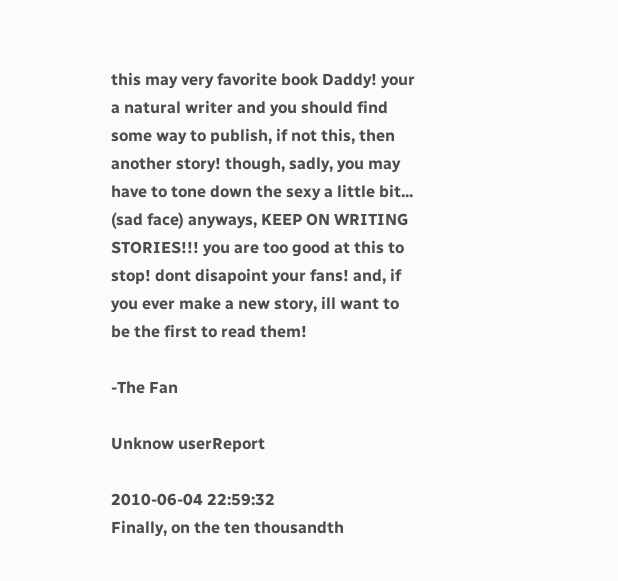this may very favorite book Daddy! your a natural writer and you should find some way to publish, if not this, then another story! though, sadly, you may have to tone down the sexy a little bit... (sad face) anyways, KEEP ON WRITING STORIES!!! you are too good at this to stop! dont disapoint your fans! and, if you ever make a new story, ill want to be the first to read them!

-The Fan

Unknow userReport

2010-06-04 22:59:32
Finally, on the ten thousandth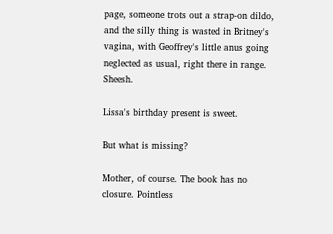page, someone trots out a strap-on dildo, and the silly thing is wasted in Britney's vagina, with Geoffrey's little anus going neglected as usual, right there in range. Sheesh.

Lissa's birthday present is sweet.

But what is missing?

Mother, of course. The book has no closure. Pointless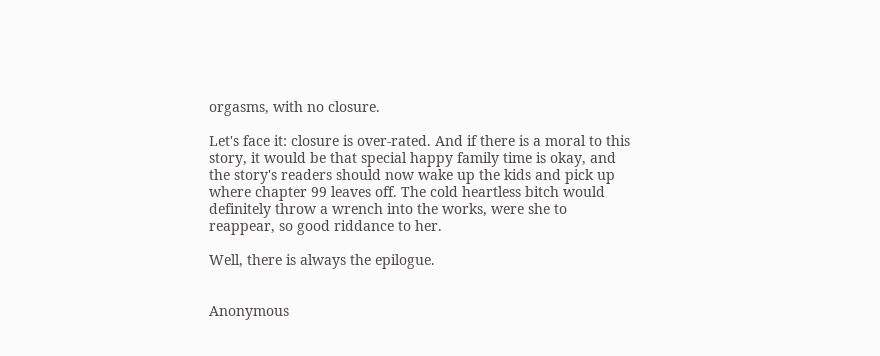orgasms, with no closure.

Let's face it: closure is over-rated. And if there is a moral to this story, it would be that special happy family time is okay, and the story's readers should now wake up the kids and pick up where chapter 99 leaves off. The cold heartless bitch would definitely throw a wrench into the works, were she to reappear, so good riddance to her.

Well, there is always the epilogue.


Anonymous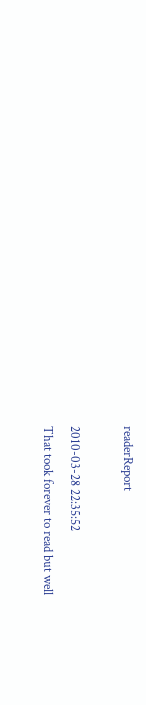readerReport

2010-03-28 22:35:52
That took forever to read but well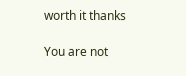worth it thanks

You are not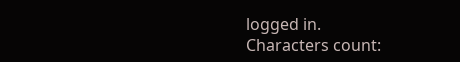logged in.
Characters count: